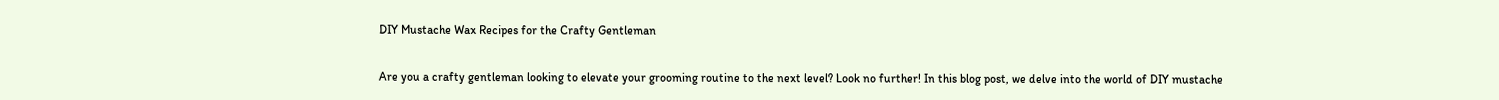DIY Mustache Wax Recipes for the Crafty Gentleman

Are you a crafty gentleman looking to elevate your grooming routine to the next level? Look no further! In this blog post, we delve into the world of DIY mustache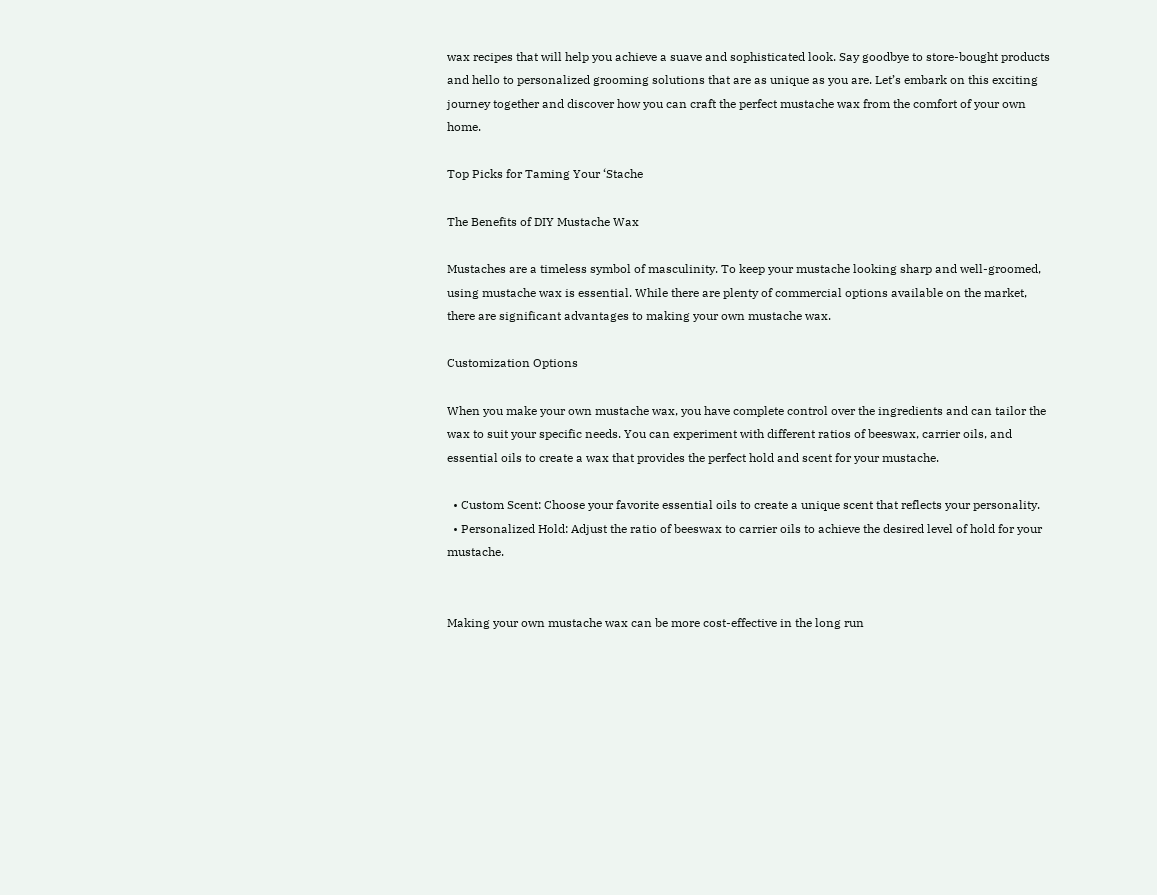wax recipes that will help you achieve a suave and sophisticated look. Say goodbye to store-bought products and hello to personalized grooming solutions that are as unique as you are. Let’s embark on this exciting journey together and discover how you can craft the perfect mustache wax from the comfort of your own home.

Top Picks for Taming Your ‘Stache

The Benefits of DIY Mustache Wax

Mustaches are a timeless symbol of masculinity. To keep your mustache looking sharp and well-groomed, using mustache wax is essential. While there are plenty of commercial options available on the market, there are significant advantages to making your own mustache wax.

Customization Options

When you make your own mustache wax, you have complete control over the ingredients and can tailor the wax to suit your specific needs. You can experiment with different ratios of beeswax, carrier oils, and essential oils to create a wax that provides the perfect hold and scent for your mustache.

  • Custom Scent: Choose your favorite essential oils to create a unique scent that reflects your personality.
  • Personalized Hold: Adjust the ratio of beeswax to carrier oils to achieve the desired level of hold for your mustache.


Making your own mustache wax can be more cost-effective in the long run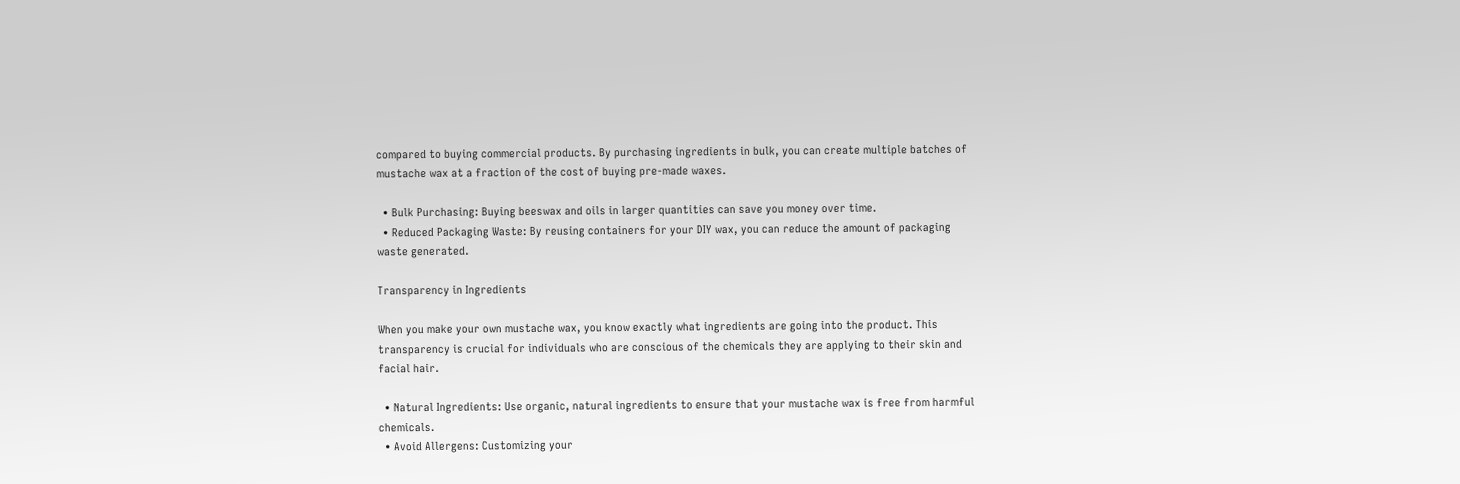compared to buying commercial products. By purchasing ingredients in bulk, you can create multiple batches of mustache wax at a fraction of the cost of buying pre-made waxes.

  • Bulk Purchasing: Buying beeswax and oils in larger quantities can save you money over time.
  • Reduced Packaging Waste: By reusing containers for your DIY wax, you can reduce the amount of packaging waste generated.

Transparency in Ingredients

When you make your own mustache wax, you know exactly what ingredients are going into the product. This transparency is crucial for individuals who are conscious of the chemicals they are applying to their skin and facial hair.

  • Natural Ingredients: Use organic, natural ingredients to ensure that your mustache wax is free from harmful chemicals.
  • Avoid Allergens: Customizing your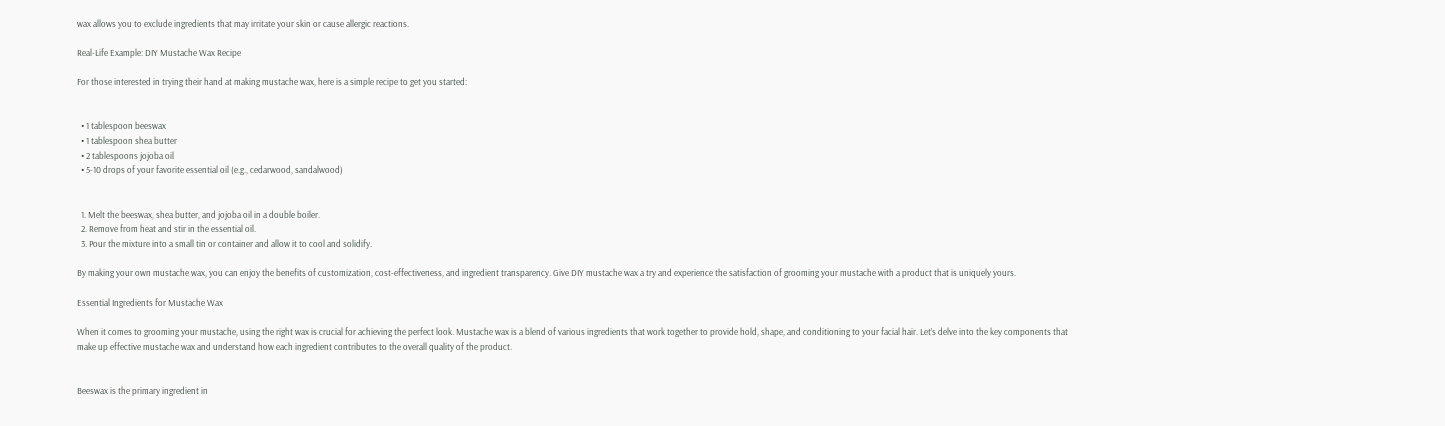wax allows you to exclude ingredients that may irritate your skin or cause allergic reactions.

Real-Life Example: DIY Mustache Wax Recipe

For those interested in trying their hand at making mustache wax, here is a simple recipe to get you started:


  • 1 tablespoon beeswax
  • 1 tablespoon shea butter
  • 2 tablespoons jojoba oil
  • 5-10 drops of your favorite essential oil (e.g., cedarwood, sandalwood)


  1. Melt the beeswax, shea butter, and jojoba oil in a double boiler.
  2. Remove from heat and stir in the essential oil.
  3. Pour the mixture into a small tin or container and allow it to cool and solidify.

By making your own mustache wax, you can enjoy the benefits of customization, cost-effectiveness, and ingredient transparency. Give DIY mustache wax a try and experience the satisfaction of grooming your mustache with a product that is uniquely yours.

Essential Ingredients for Mustache Wax

When it comes to grooming your mustache, using the right wax is crucial for achieving the perfect look. Mustache wax is a blend of various ingredients that work together to provide hold, shape, and conditioning to your facial hair. Let’s delve into the key components that make up effective mustache wax and understand how each ingredient contributes to the overall quality of the product.


Beeswax is the primary ingredient in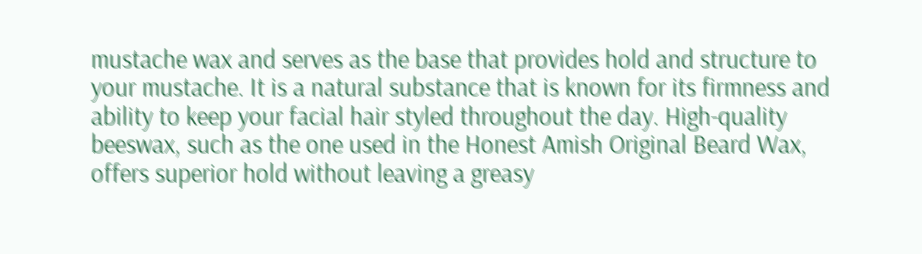mustache wax and serves as the base that provides hold and structure to your mustache. It is a natural substance that is known for its firmness and ability to keep your facial hair styled throughout the day. High-quality beeswax, such as the one used in the Honest Amish Original Beard Wax, offers superior hold without leaving a greasy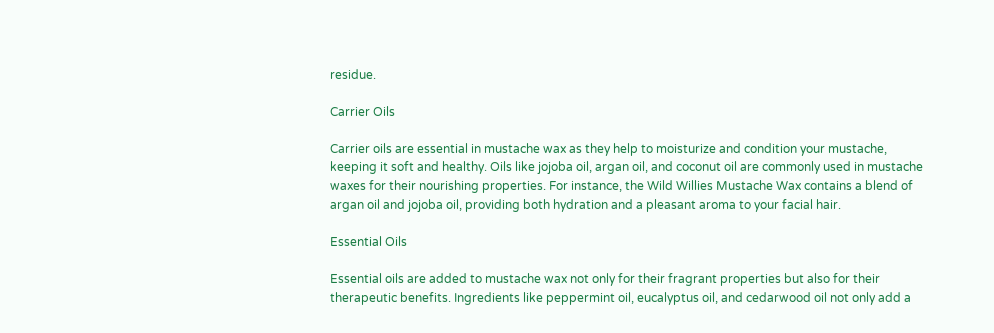residue.

Carrier Oils

Carrier oils are essential in mustache wax as they help to moisturize and condition your mustache, keeping it soft and healthy. Oils like jojoba oil, argan oil, and coconut oil are commonly used in mustache waxes for their nourishing properties. For instance, the Wild Willies Mustache Wax contains a blend of argan oil and jojoba oil, providing both hydration and a pleasant aroma to your facial hair.

Essential Oils

Essential oils are added to mustache wax not only for their fragrant properties but also for their therapeutic benefits. Ingredients like peppermint oil, eucalyptus oil, and cedarwood oil not only add a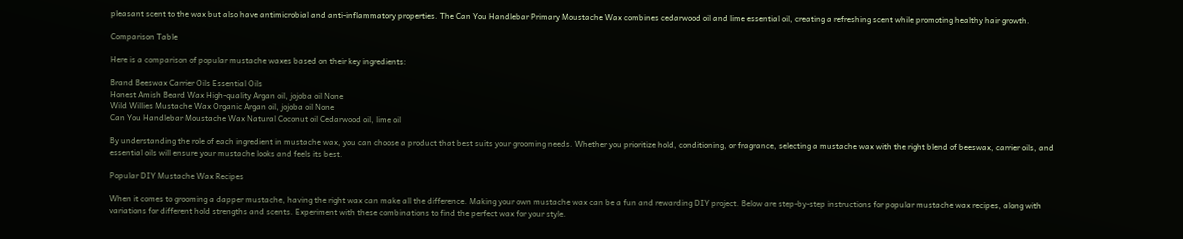pleasant scent to the wax but also have antimicrobial and anti-inflammatory properties. The Can You Handlebar Primary Moustache Wax combines cedarwood oil and lime essential oil, creating a refreshing scent while promoting healthy hair growth.

Comparison Table

Here is a comparison of popular mustache waxes based on their key ingredients:

Brand Beeswax Carrier Oils Essential Oils
Honest Amish Beard Wax High-quality Argan oil, jojoba oil None
Wild Willies Mustache Wax Organic Argan oil, jojoba oil None
Can You Handlebar Moustache Wax Natural Coconut oil Cedarwood oil, lime oil

By understanding the role of each ingredient in mustache wax, you can choose a product that best suits your grooming needs. Whether you prioritize hold, conditioning, or fragrance, selecting a mustache wax with the right blend of beeswax, carrier oils, and essential oils will ensure your mustache looks and feels its best.

Popular DIY Mustache Wax Recipes

When it comes to grooming a dapper mustache, having the right wax can make all the difference. Making your own mustache wax can be a fun and rewarding DIY project. Below are step-by-step instructions for popular mustache wax recipes, along with variations for different hold strengths and scents. Experiment with these combinations to find the perfect wax for your style.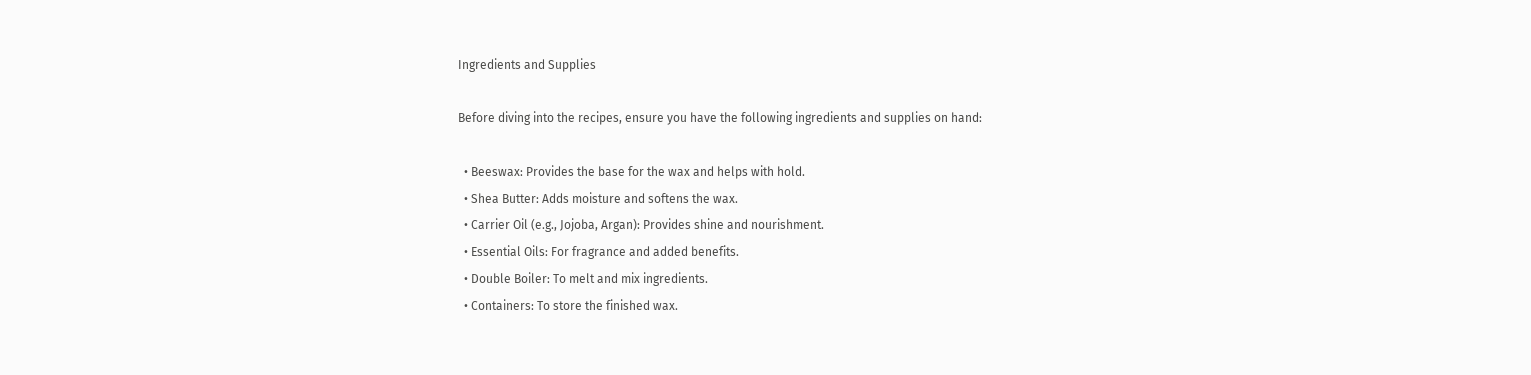Ingredients and Supplies

Before diving into the recipes, ensure you have the following ingredients and supplies on hand:

  • Beeswax: Provides the base for the wax and helps with hold.
  • Shea Butter: Adds moisture and softens the wax.
  • Carrier Oil (e.g., Jojoba, Argan): Provides shine and nourishment.
  • Essential Oils: For fragrance and added benefits.
  • Double Boiler: To melt and mix ingredients.
  • Containers: To store the finished wax.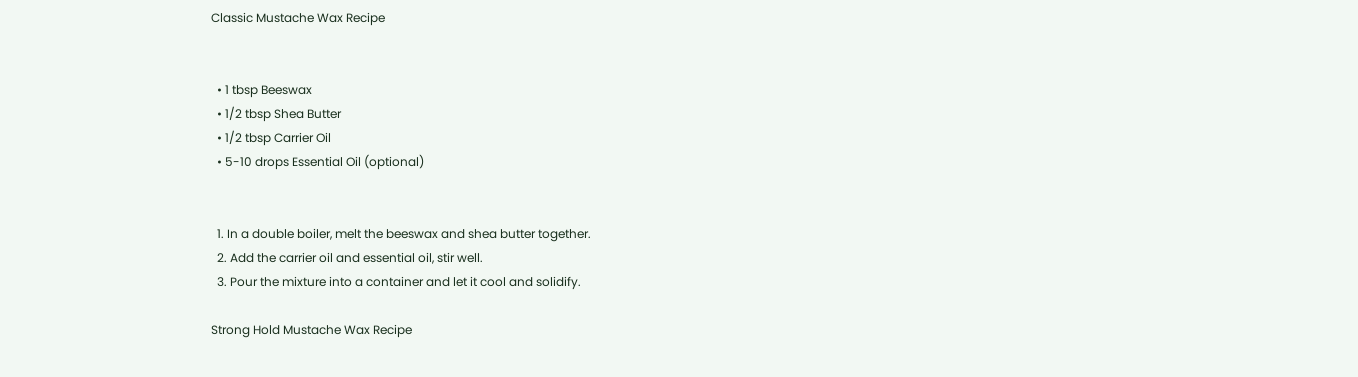Classic Mustache Wax Recipe


  • 1 tbsp Beeswax
  • 1/2 tbsp Shea Butter
  • 1/2 tbsp Carrier Oil
  • 5-10 drops Essential Oil (optional)


  1. In a double boiler, melt the beeswax and shea butter together.
  2. Add the carrier oil and essential oil, stir well.
  3. Pour the mixture into a container and let it cool and solidify.

Strong Hold Mustache Wax Recipe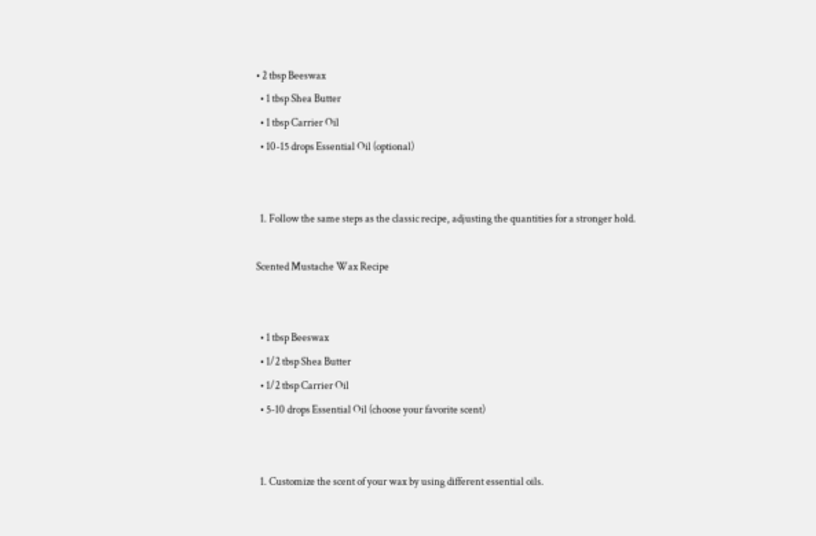• 2 tbsp Beeswax
  • 1 tbsp Shea Butter
  • 1 tbsp Carrier Oil
  • 10-15 drops Essential Oil (optional)


  1. Follow the same steps as the classic recipe, adjusting the quantities for a stronger hold.

Scented Mustache Wax Recipe


  • 1 tbsp Beeswax
  • 1/2 tbsp Shea Butter
  • 1/2 tbsp Carrier Oil
  • 5-10 drops Essential Oil (choose your favorite scent)


  1. Customize the scent of your wax by using different essential oils.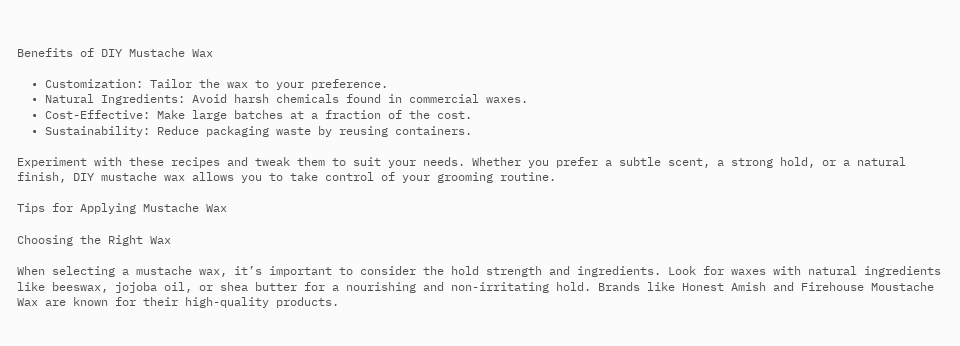Benefits of DIY Mustache Wax

  • Customization: Tailor the wax to your preference.
  • Natural Ingredients: Avoid harsh chemicals found in commercial waxes.
  • Cost-Effective: Make large batches at a fraction of the cost.
  • Sustainability: Reduce packaging waste by reusing containers.

Experiment with these recipes and tweak them to suit your needs. Whether you prefer a subtle scent, a strong hold, or a natural finish, DIY mustache wax allows you to take control of your grooming routine.

Tips for Applying Mustache Wax

Choosing the Right Wax

When selecting a mustache wax, it’s important to consider the hold strength and ingredients. Look for waxes with natural ingredients like beeswax, jojoba oil, or shea butter for a nourishing and non-irritating hold. Brands like Honest Amish and Firehouse Moustache Wax are known for their high-quality products.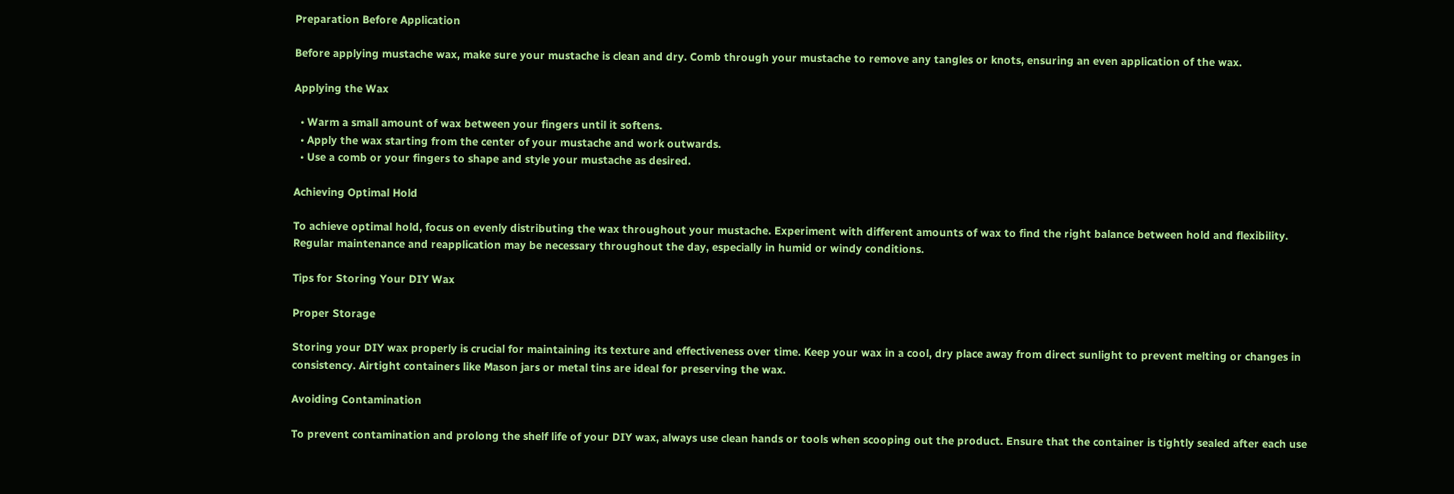Preparation Before Application

Before applying mustache wax, make sure your mustache is clean and dry. Comb through your mustache to remove any tangles or knots, ensuring an even application of the wax.

Applying the Wax

  • Warm a small amount of wax between your fingers until it softens.
  • Apply the wax starting from the center of your mustache and work outwards.
  • Use a comb or your fingers to shape and style your mustache as desired.

Achieving Optimal Hold

To achieve optimal hold, focus on evenly distributing the wax throughout your mustache. Experiment with different amounts of wax to find the right balance between hold and flexibility. Regular maintenance and reapplication may be necessary throughout the day, especially in humid or windy conditions.

Tips for Storing Your DIY Wax

Proper Storage

Storing your DIY wax properly is crucial for maintaining its texture and effectiveness over time. Keep your wax in a cool, dry place away from direct sunlight to prevent melting or changes in consistency. Airtight containers like Mason jars or metal tins are ideal for preserving the wax.

Avoiding Contamination

To prevent contamination and prolong the shelf life of your DIY wax, always use clean hands or tools when scooping out the product. Ensure that the container is tightly sealed after each use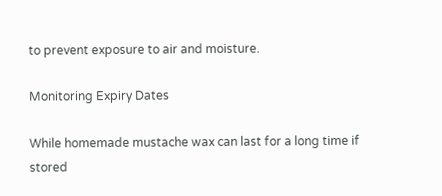to prevent exposure to air and moisture.

Monitoring Expiry Dates

While homemade mustache wax can last for a long time if stored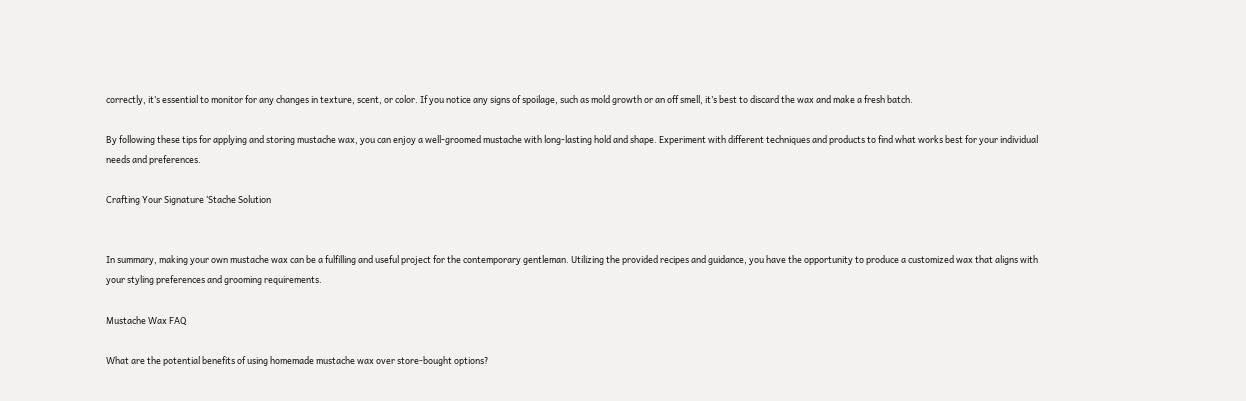correctly, it’s essential to monitor for any changes in texture, scent, or color. If you notice any signs of spoilage, such as mold growth or an off smell, it’s best to discard the wax and make a fresh batch.

By following these tips for applying and storing mustache wax, you can enjoy a well-groomed mustache with long-lasting hold and shape. Experiment with different techniques and products to find what works best for your individual needs and preferences.

Crafting Your Signature ‘Stache Solution


In summary, making your own mustache wax can be a fulfilling and useful project for the contemporary gentleman. Utilizing the provided recipes and guidance, you have the opportunity to produce a customized wax that aligns with your styling preferences and grooming requirements.

Mustache Wax FAQ

What are the potential benefits of using homemade mustache wax over store-bought options?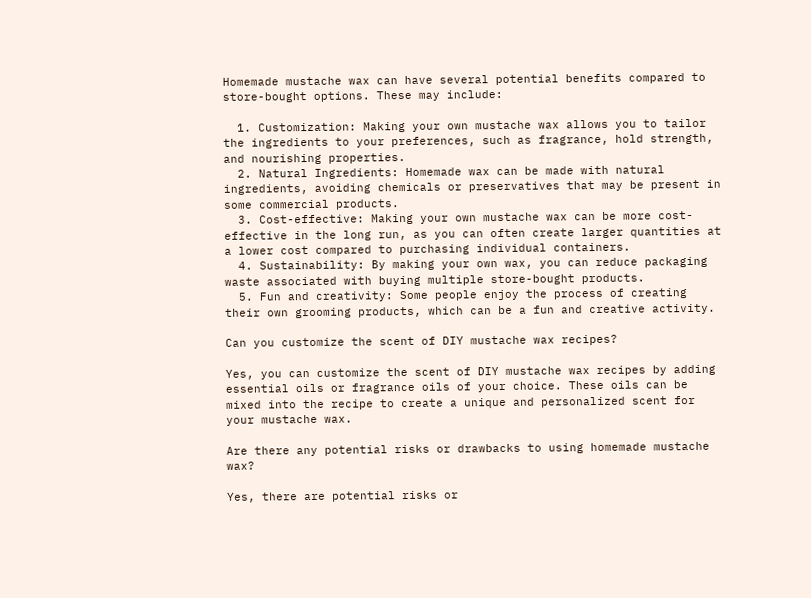Homemade mustache wax can have several potential benefits compared to store-bought options. These may include:

  1. Customization: Making your own mustache wax allows you to tailor the ingredients to your preferences, such as fragrance, hold strength, and nourishing properties.
  2. Natural Ingredients: Homemade wax can be made with natural ingredients, avoiding chemicals or preservatives that may be present in some commercial products.
  3. Cost-effective: Making your own mustache wax can be more cost-effective in the long run, as you can often create larger quantities at a lower cost compared to purchasing individual containers.
  4. Sustainability: By making your own wax, you can reduce packaging waste associated with buying multiple store-bought products.
  5. Fun and creativity: Some people enjoy the process of creating their own grooming products, which can be a fun and creative activity.

Can you customize the scent of DIY mustache wax recipes?

Yes, you can customize the scent of DIY mustache wax recipes by adding essential oils or fragrance oils of your choice. These oils can be mixed into the recipe to create a unique and personalized scent for your mustache wax.

Are there any potential risks or drawbacks to using homemade mustache wax?

Yes, there are potential risks or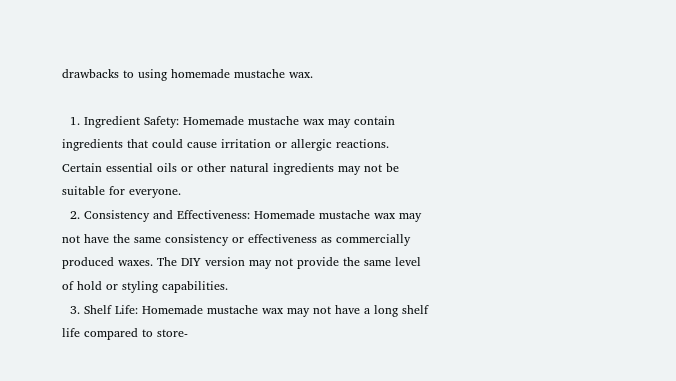drawbacks to using homemade mustache wax.

  1. Ingredient Safety: Homemade mustache wax may contain ingredients that could cause irritation or allergic reactions. Certain essential oils or other natural ingredients may not be suitable for everyone.
  2. Consistency and Effectiveness: Homemade mustache wax may not have the same consistency or effectiveness as commercially produced waxes. The DIY version may not provide the same level of hold or styling capabilities.
  3. Shelf Life: Homemade mustache wax may not have a long shelf life compared to store-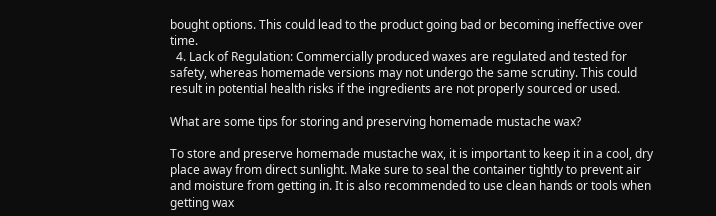bought options. This could lead to the product going bad or becoming ineffective over time.
  4. Lack of Regulation: Commercially produced waxes are regulated and tested for safety, whereas homemade versions may not undergo the same scrutiny. This could result in potential health risks if the ingredients are not properly sourced or used.

What are some tips for storing and preserving homemade mustache wax?

To store and preserve homemade mustache wax, it is important to keep it in a cool, dry place away from direct sunlight. Make sure to seal the container tightly to prevent air and moisture from getting in. It is also recommended to use clean hands or tools when getting wax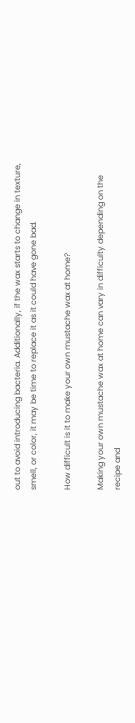out to avoid introducing bacteria. Additionally, if the wax starts to change in texture, smell, or color, it may be time to replace it as it could have gone bad.

How difficult is it to make your own mustache wax at home?

Making your own mustache wax at home can vary in difficulty depending on the recipe and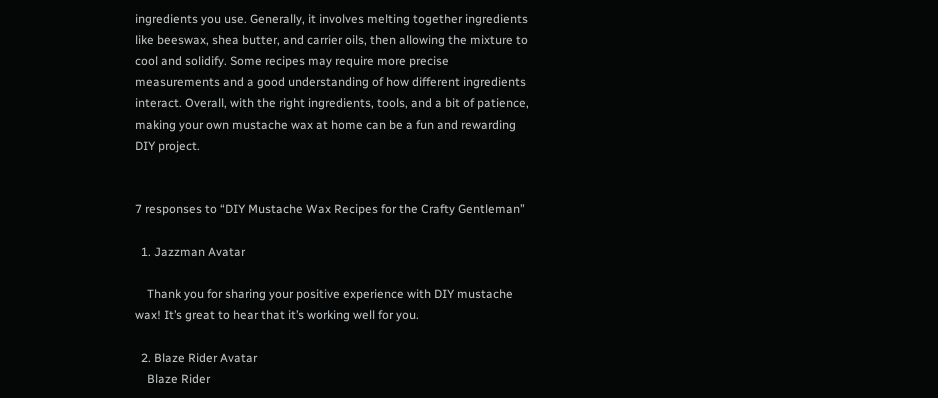ingredients you use. Generally, it involves melting together ingredients like beeswax, shea butter, and carrier oils, then allowing the mixture to cool and solidify. Some recipes may require more precise measurements and a good understanding of how different ingredients interact. Overall, with the right ingredients, tools, and a bit of patience, making your own mustache wax at home can be a fun and rewarding DIY project.


7 responses to “DIY Mustache Wax Recipes for the Crafty Gentleman”

  1. Jazzman Avatar

    Thank you for sharing your positive experience with DIY mustache wax! It’s great to hear that it’s working well for you.

  2. Blaze Rider Avatar
    Blaze Rider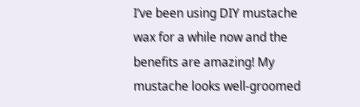I’ve been using DIY mustache wax for a while now and the benefits are amazing! My mustache looks well-groomed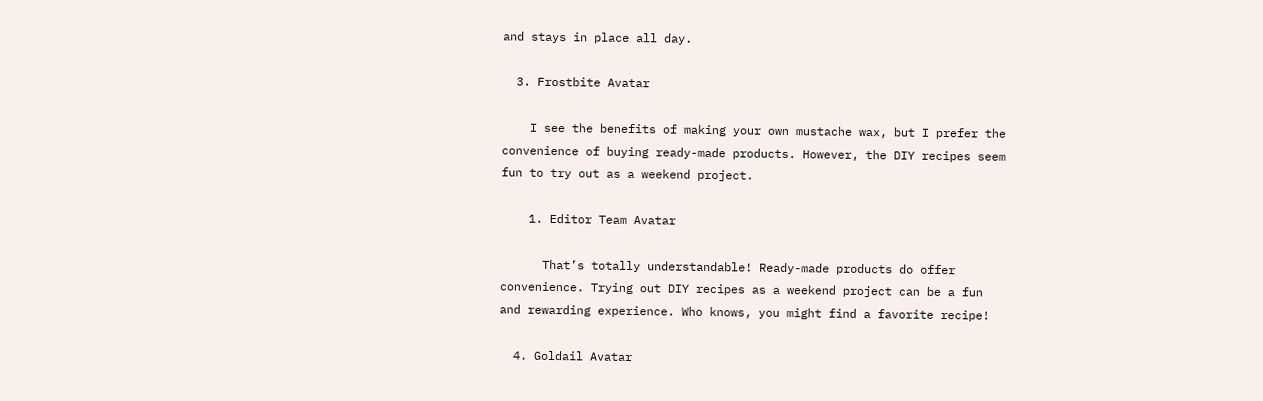and stays in place all day.

  3. Frostbite Avatar

    I see the benefits of making your own mustache wax, but I prefer the convenience of buying ready-made products. However, the DIY recipes seem fun to try out as a weekend project.

    1. Editor Team Avatar

      That’s totally understandable! Ready-made products do offer convenience. Trying out DIY recipes as a weekend project can be a fun and rewarding experience. Who knows, you might find a favorite recipe!

  4. Goldail Avatar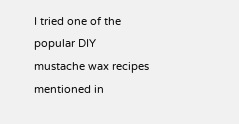I tried one of the popular DIY mustache wax recipes mentioned in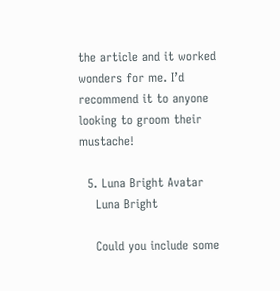the article and it worked wonders for me. I’d recommend it to anyone looking to groom their mustache!

  5. Luna Bright Avatar
    Luna Bright

    Could you include some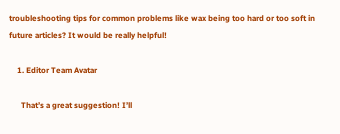troubleshooting tips for common problems like wax being too hard or too soft in future articles? It would be really helpful!

    1. Editor Team Avatar

      That’s a great suggestion! I’ll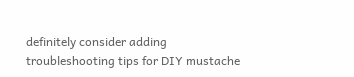definitely consider adding troubleshooting tips for DIY mustache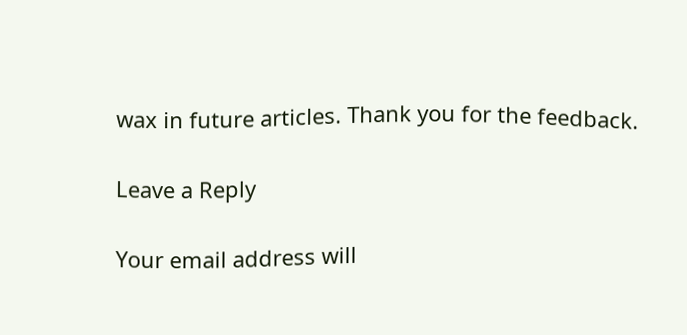wax in future articles. Thank you for the feedback.

Leave a Reply

Your email address will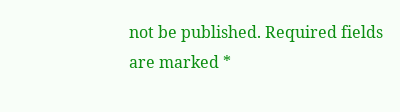not be published. Required fields are marked *